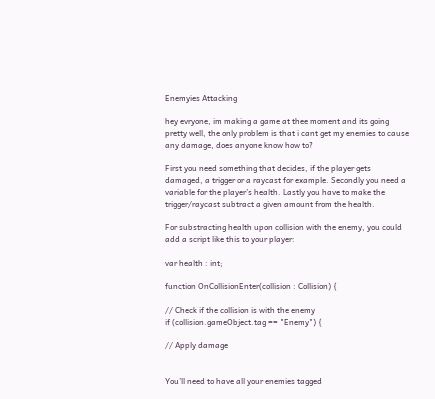Enemyies Attacking

hey evryone, im making a game at thee moment and its going pretty well, the only problem is that i cant get my enemies to cause any damage, does anyone know how to?

First you need something that decides, if the player gets damaged, a trigger or a raycast for example. Secondly you need a variable for the player’s health. Lastly you have to make the trigger/raycast subtract a given amount from the health.

For substracting health upon collision with the enemy, you could add a script like this to your player:

var health : int;

function OnCollisionEnter(collision : Collision) {

// Check if the collision is with the enemy
if (collision.gameObject.tag == "Enemy") {

// Apply damage


You’ll need to have all your enemies tagged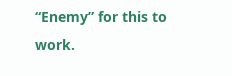“Enemy” for this to work.